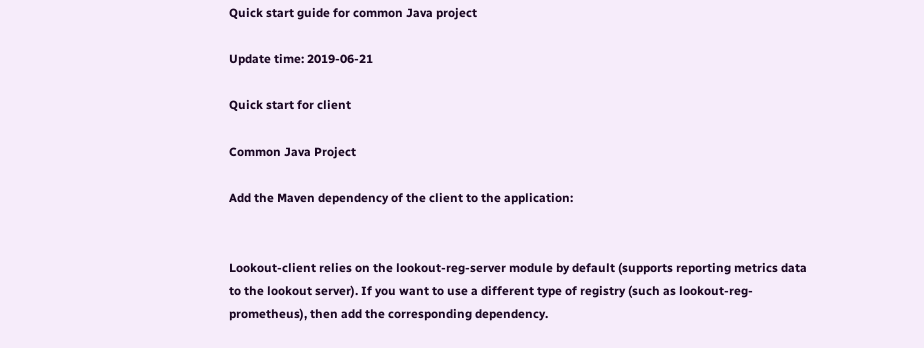Quick start guide for common Java project

Update time: 2019-06-21

Quick start for client

Common Java Project

Add the Maven dependency of the client to the application:


Lookout-client relies on the lookout-reg-server module by default (supports reporting metrics data to the lookout server). If you want to use a different type of registry (such as lookout-reg-prometheus), then add the corresponding dependency.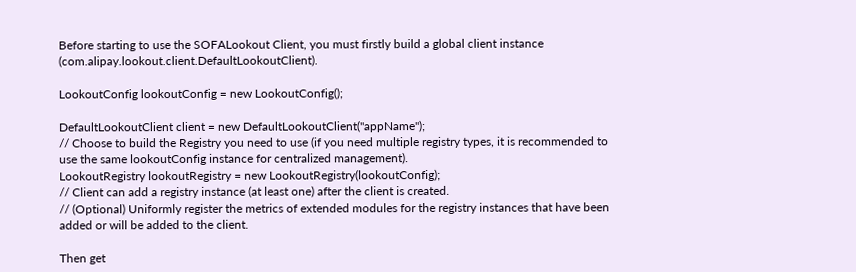Before starting to use the SOFALookout Client, you must firstly build a global client instance (com.alipay.lookout.client.DefaultLookoutClient).

LookoutConfig lookoutConfig = new LookoutConfig();

DefaultLookoutClient client = new DefaultLookoutClient("appName");
// Choose to build the Registry you need to use (if you need multiple registry types, it is recommended to use the same lookoutConfig instance for centralized management).
LookoutRegistry lookoutRegistry = new LookoutRegistry(lookoutConfig);
// Client can add a registry instance (at least one) after the client is created.
// (Optional) Uniformly register the metrics of extended modules for the registry instances that have been added or will be added to the client.

Then get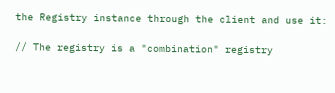the Registry instance through the client and use it:

// The registry is a "combination" registry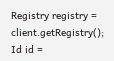Registry registry = client.getRegistry();
Id id =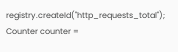registry.createId("http_requests_total");
Counter counter =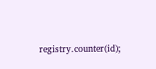registry.counter(id);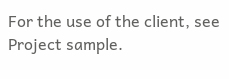For the use of the client, see Project sample.